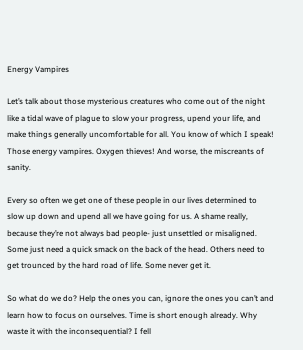Energy Vampires

Let’s talk about those mysterious creatures who come out of the night like a tidal wave of plague to slow your progress, upend your life, and make things generally uncomfortable for all. You know of which I speak! Those energy vampires. Oxygen thieves! And worse, the miscreants of sanity.

Every so often we get one of these people in our lives determined to slow up down and upend all we have going for us. A shame really, because they’re not always bad people- just unsettled or misaligned. Some just need a quick smack on the back of the head. Others need to get trounced by the hard road of life. Some never get it.

So what do we do? Help the ones you can, ignore the ones you can’t and learn how to focus on ourselves. Time is short enough already. Why waste it with the inconsequential? I fell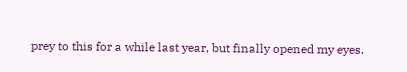prey to this for a while last year, but finally opened my eyes.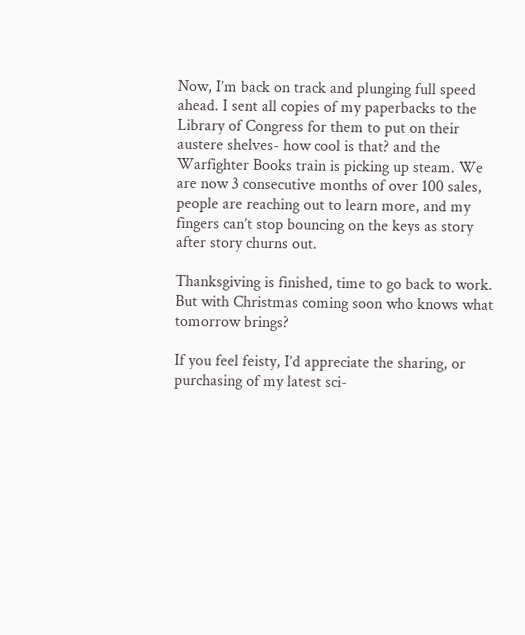Now, I’m back on track and plunging full speed ahead. I sent all copies of my paperbacks to the Library of Congress for them to put on their austere shelves- how cool is that? and the Warfighter Books train is picking up steam. We are now 3 consecutive months of over 100 sales, people are reaching out to learn more, and my fingers can’t stop bouncing on the keys as story after story churns out.

Thanksgiving is finished, time to go back to work. But with Christmas coming soon who knows what tomorrow brings?

If you feel feisty, I’d appreciate the sharing, or purchasing of my latest sci-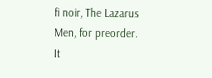fi noir, The Lazarus Men, for preorder. It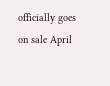officially goes on sale April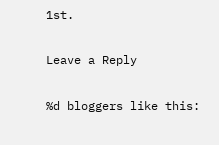1st.

Leave a Reply

%d bloggers like this: